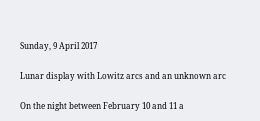Sunday, 9 April 2017

Lunar display with Lowitz arcs and an unknown arc

On the night between February 10 and 11 a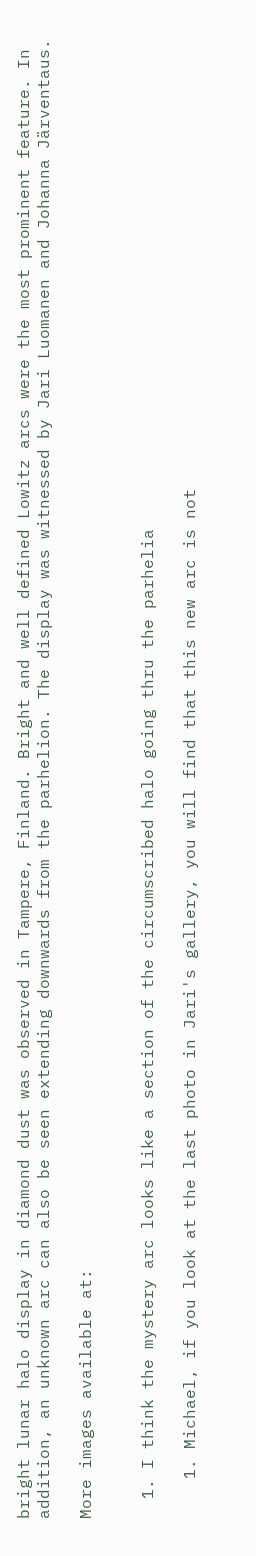bright lunar halo display in diamond dust was observed in Tampere, Finland. Bright and well defined Lowitz arcs were the most prominent feature. In addition, an unknown arc can also be seen extending downwards from the parhelion. The display was witnessed by Jari Luomanen and Johanna Järventaus.

More images available at:


  1. I think the mystery arc looks like a section of the circumscribed halo going thru the parhelia

    1. Michael, if you look at the last photo in Jari's gallery, you will find that this new arc is not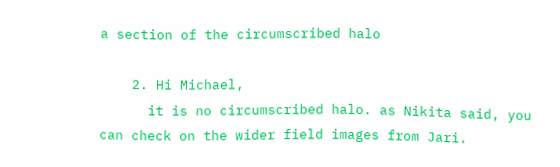a section of the circumscribed halo

    2. Hi Michael,
      it is no circumscribed halo. as Nikita said, you can check on the wider field images from Jari.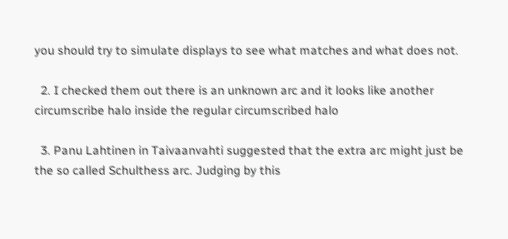you should try to simulate displays to see what matches and what does not.

  2. I checked them out there is an unknown arc and it looks like another circumscribe halo inside the regular circumscribed halo

  3. Panu Lahtinen in Taivaanvahti suggested that the extra arc might just be the so called Schulthess arc. Judging by this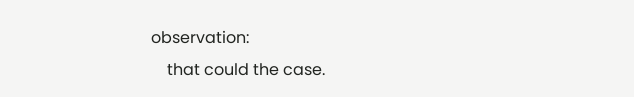observation:
    that could the case.